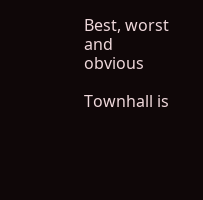Best, worst and obvious

Townhall is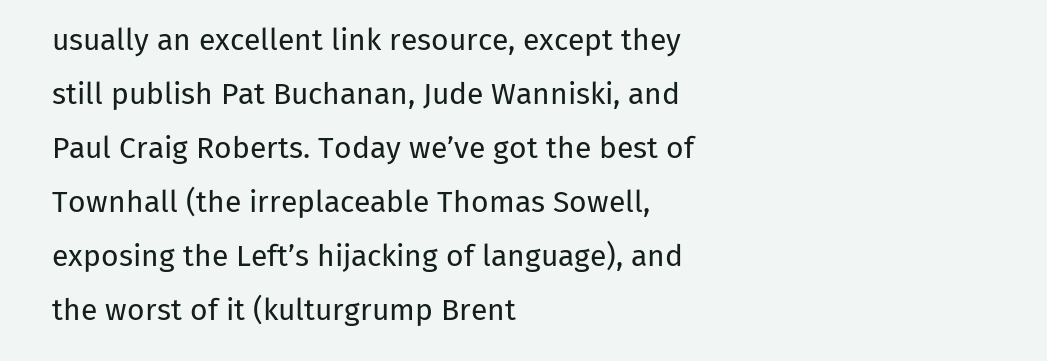usually an excellent link resource, except they still publish Pat Buchanan, Jude Wanniski, and Paul Craig Roberts. Today we’ve got the best of Townhall (the irreplaceable Thomas Sowell, exposing the Left’s hijacking of language), and the worst of it (kulturgrump Brent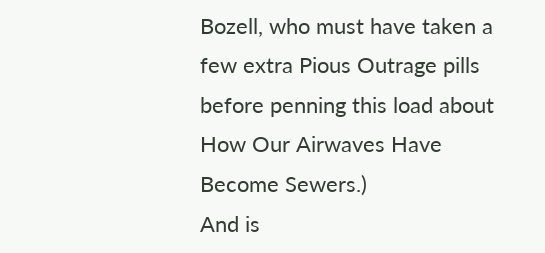Bozell, who must have taken a few extra Pious Outrage pills before penning this load about How Our Airwaves Have Become Sewers.)
And is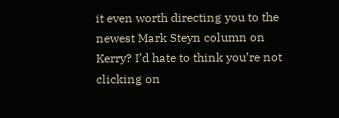it even worth directing you to the newest Mark Steyn column on Kerry? I’d hate to think you’re not clicking on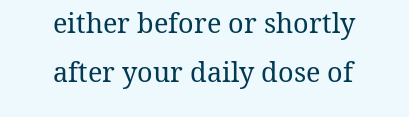either before or shortly after your daily dose of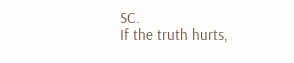SC.
If the truth hurts,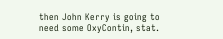then John Kerry is going to need some OxyContin, stat.